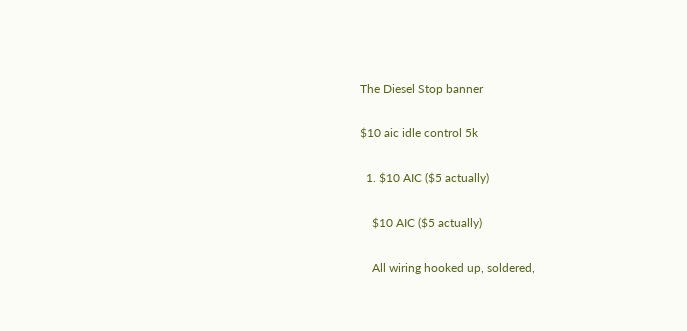The Diesel Stop banner

$10 aic idle control 5k

  1. $10 AIC ($5 actually)

    $10 AIC ($5 actually)

    All wiring hooked up, soldered,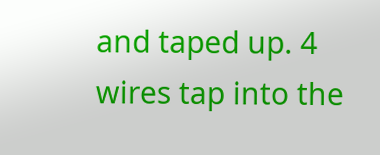and taped up. 4 wires tap into the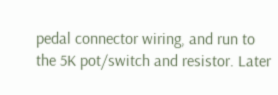pedal connector wiring, and run to the 5K pot/switch and resistor. Later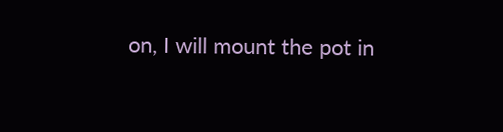on, I will mount the pot in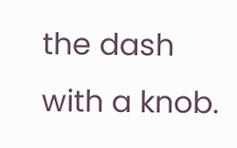the dash with a knob.